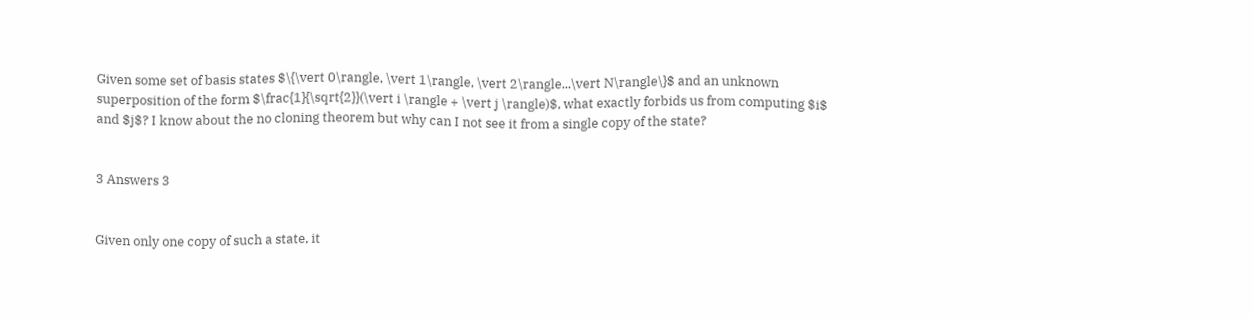Given some set of basis states $\{\vert 0\rangle, \vert 1\rangle, \vert 2\rangle...\vert N\rangle\}$ and an unknown superposition of the form $\frac{1}{\sqrt{2}}(\vert i \rangle + \vert j \rangle)$, what exactly forbids us from computing $i$ and $j$? I know about the no cloning theorem but why can I not see it from a single copy of the state?


3 Answers 3


Given only one copy of such a state, it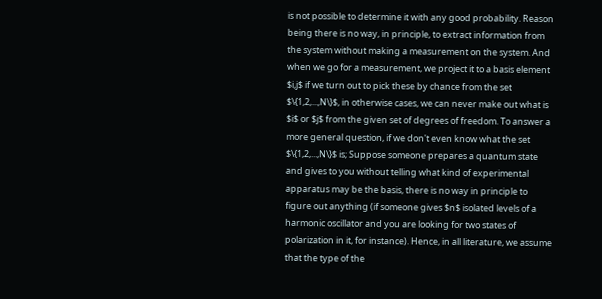is not possible to determine it with any good probability. Reason being there is no way, in principle, to extract information from the system without making a measurement on the system. And when we go for a measurement, we project it to a basis element $i,j$ if we turn out to pick these by chance from the set $\{1,2,...,N\}$, in otherwise cases, we can never make out what is $i$ or $j$ from the given set of degrees of freedom. To answer a more general question, if we don't even know what the set $\{1,2,...,N\}$ is; Suppose someone prepares a quantum state and gives to you without telling what kind of experimental apparatus may be the basis, there is no way in principle to figure out anything (if someone gives $n$ isolated levels of a harmonic oscillator and you are looking for two states of polarization in it, for instance). Hence, in all literature, we assume that the type of the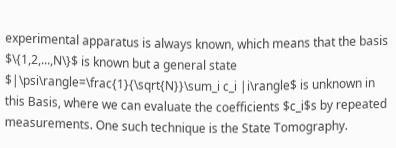experimental apparatus is always known, which means that the basis $\{1,2,...,N\}$ is known but a general state $|\psi\rangle=\frac{1}{\sqrt{N}}\sum_i c_i |i\rangle$ is unknown in this Basis, where we can evaluate the coefficients $c_i$s by repeated measurements. One such technique is the State Tomography.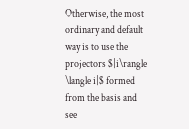Otherwise, the most ordinary and default way is to use the projectors $|i\rangle \langle i|$ formed from the basis and see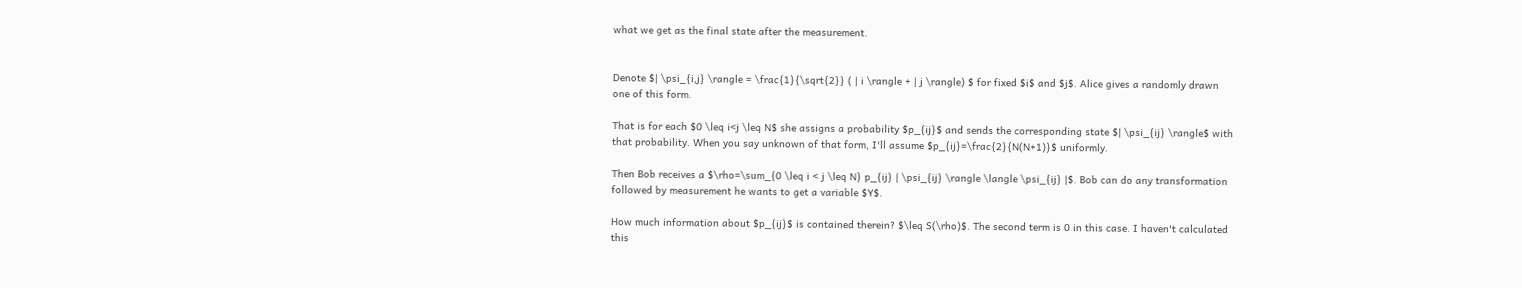what we get as the final state after the measurement.


Denote $| \psi_{i,j} \rangle = \frac{1}{\sqrt{2}} ( | i \rangle + | j \rangle) $ for fixed $i$ and $j$. Alice gives a randomly drawn one of this form.

That is for each $0 \leq i<j \leq N$ she assigns a probability $p_{ij}$ and sends the corresponding state $| \psi_{ij} \rangle$ with that probability. When you say unknown of that form, I'll assume $p_{ij}=\frac{2}{N(N+1)}$ uniformly.

Then Bob receives a $\rho=\sum_{0 \leq i < j \leq N} p_{ij} | \psi_{ij} \rangle \langle \psi_{ij} |$. Bob can do any transformation followed by measurement he wants to get a variable $Y$.

How much information about $p_{ij}$ is contained therein? $\leq S(\rho)$. The second term is 0 in this case. I haven't calculated this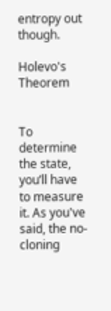entropy out though.

Holevo's Theorem


To determine the state, you’ll have to measure it. As you've said, the no-cloning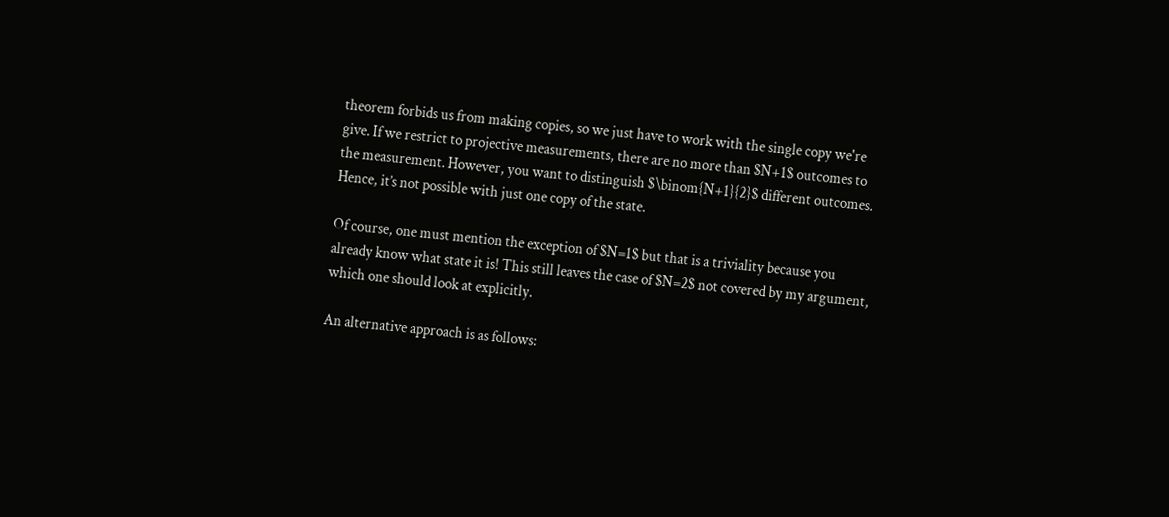theorem forbids us from making copies, so we just have to work with the single copy we're give. If we restrict to projective measurements, there are no more than $N+1$ outcomes to the measurement. However, you want to distinguish $\binom{N+1}{2}$ different outcomes. Hence, it’s not possible with just one copy of the state.

Of course, one must mention the exception of $N=1$ but that is a triviality because you already know what state it is! This still leaves the case of $N=2$ not covered by my argument, which one should look at explicitly.

An alternative approach is as follows: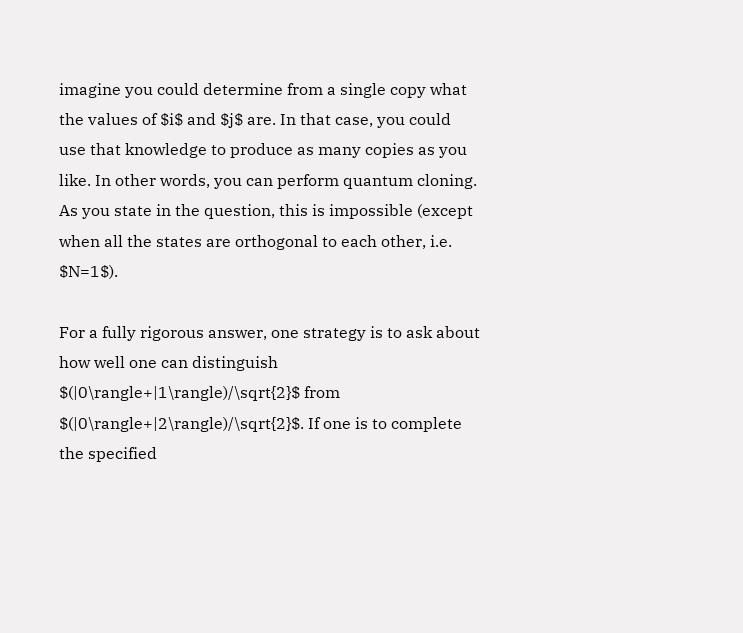imagine you could determine from a single copy what the values of $i$ and $j$ are. In that case, you could use that knowledge to produce as many copies as you like. In other words, you can perform quantum cloning. As you state in the question, this is impossible (except when all the states are orthogonal to each other, i.e. $N=1$).

For a fully rigorous answer, one strategy is to ask about how well one can distinguish $(|0\rangle+|1\rangle)/\sqrt{2}$ from $(|0\rangle+|2\rangle)/\sqrt{2}$. If one is to complete the specified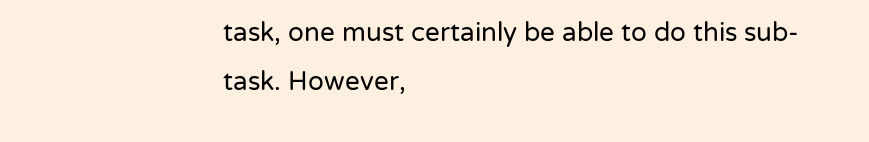task, one must certainly be able to do this sub-task. However,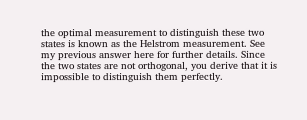the optimal measurement to distinguish these two states is known as the Helstrom measurement. See my previous answer here for further details. Since the two states are not orthogonal, you derive that it is impossible to distinguish them perfectly.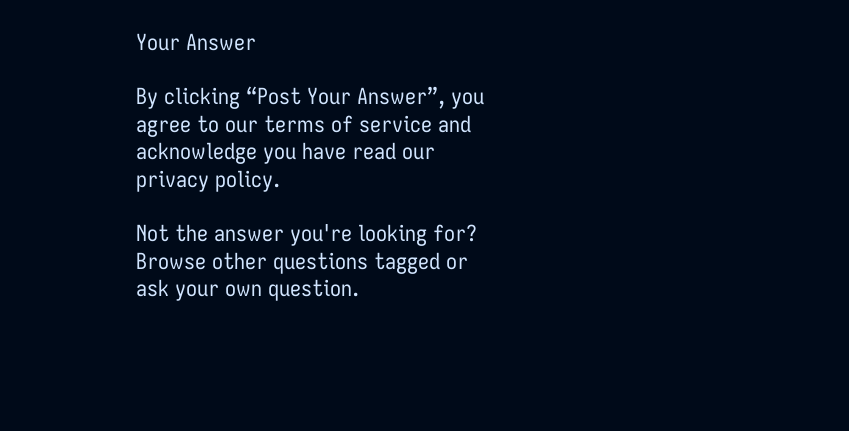Your Answer

By clicking “Post Your Answer”, you agree to our terms of service and acknowledge you have read our privacy policy.

Not the answer you're looking for? Browse other questions tagged or ask your own question.